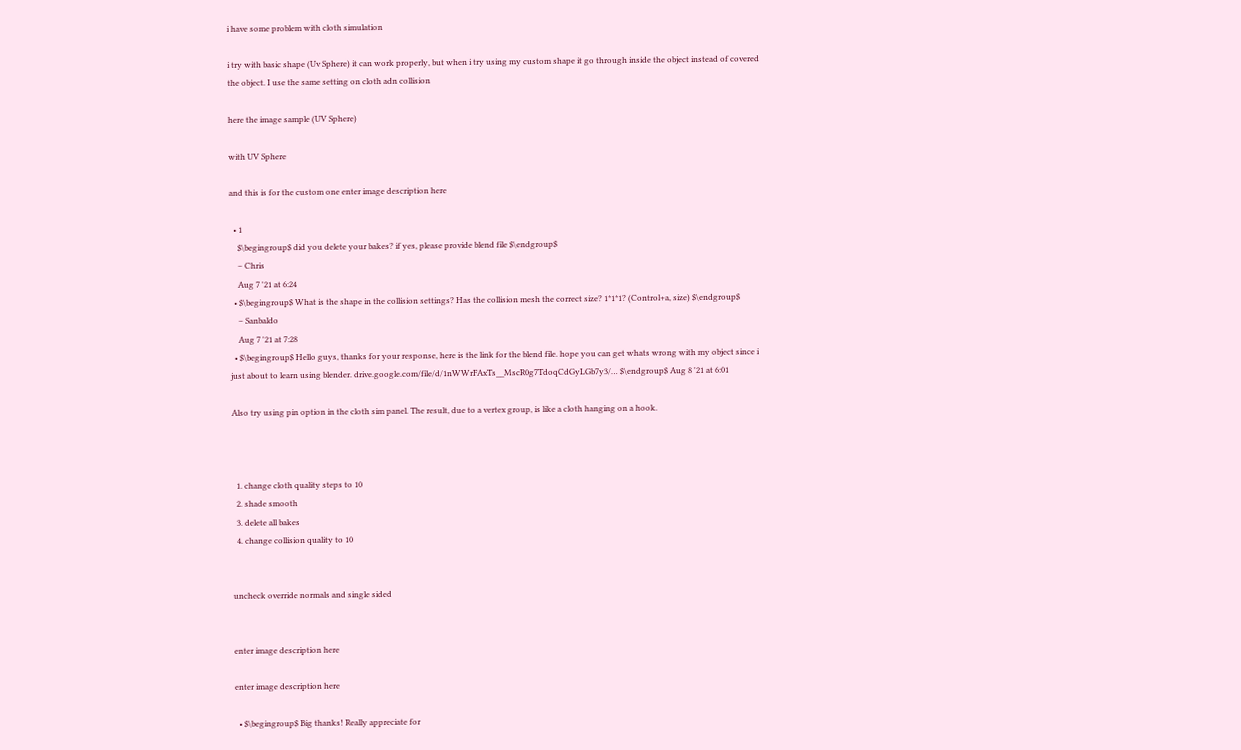i have some problem with cloth simulation

i try with basic shape (Uv Sphere) it can work properly, but when i try using my custom shape it go through inside the object instead of covered the object. I use the same setting on cloth adn collision

here the image sample (UV Sphere)

with UV Sphere

and this is for the custom one enter image description here

  • 1
    $\begingroup$ did you delete your bakes? if yes, please provide blend file $\endgroup$
    – Chris
    Aug 7 '21 at 6:24
  • $\begingroup$ What is the shape in the collision settings? Has the collision mesh the correct size? 1*1*1? (Control+a, size) $\endgroup$
    – Sanbaldo
    Aug 7 '21 at 7:28
  • $\begingroup$ Hello guys, thanks for your response, here is the link for the blend file. hope you can get whats wrong with my object since i just about to learn using blender. drive.google.com/file/d/1nWWrFAxTs__MscR0g7TdoqCdGyLGb7y3/… $\endgroup$ Aug 8 '21 at 6:01

Also try using pin option in the cloth sim panel. The result, due to a vertex group, is like a cloth hanging on a hook.



  1. change cloth quality steps to 10
  2. shade smooth
  3. delete all bakes
  4. change collision quality to 10


uncheck override normals and single sided


enter image description here

enter image description here

  • $\begingroup$ Big thanks! Really appreciate for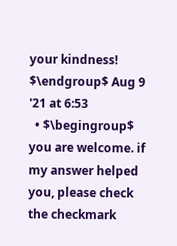your kindness! $\endgroup$ Aug 9 '21 at 6:53
  • $\begingroup$ you are welcome. if my answer helped you, please check the checkmark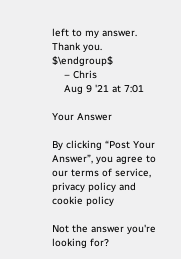left to my answer. Thank you. $\endgroup$
    – Chris
    Aug 9 '21 at 7:01

Your Answer

By clicking “Post Your Answer”, you agree to our terms of service, privacy policy and cookie policy

Not the answer you're looking for?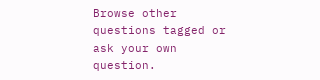Browse other questions tagged or ask your own question.